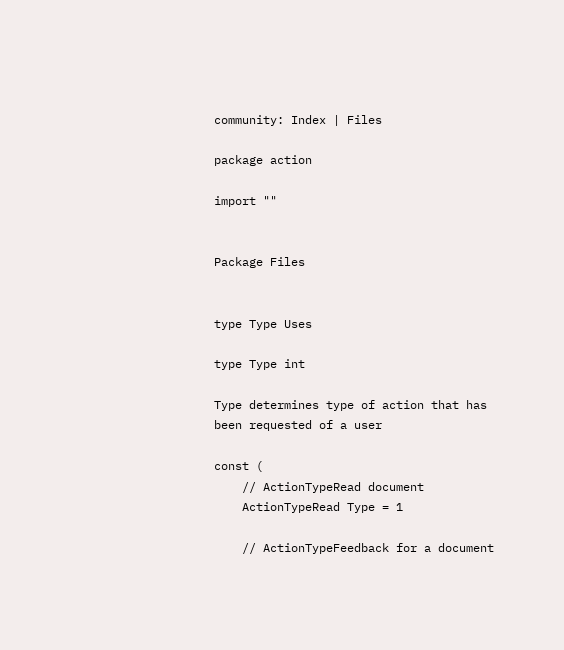community: Index | Files

package action

import ""


Package Files


type Type Uses

type Type int

Type determines type of action that has been requested of a user

const (
    // ActionTypeRead document
    ActionTypeRead Type = 1

    // ActionTypeFeedback for a document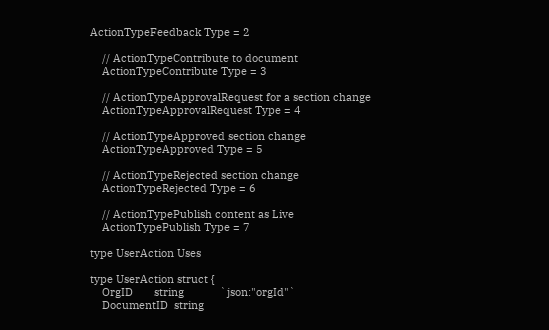ActionTypeFeedback Type = 2

    // ActionTypeContribute to document
    ActionTypeContribute Type = 3

    // ActionTypeApprovalRequest for a section change
    ActionTypeApprovalRequest Type = 4

    // ActionTypeApproved section change
    ActionTypeApproved Type = 5

    // ActionTypeRejected section change
    ActionTypeRejected Type = 6

    // ActionTypePublish content as Live
    ActionTypePublish Type = 7

type UserAction Uses

type UserAction struct {
    OrgID       string            `json:"orgId"`
    DocumentID  string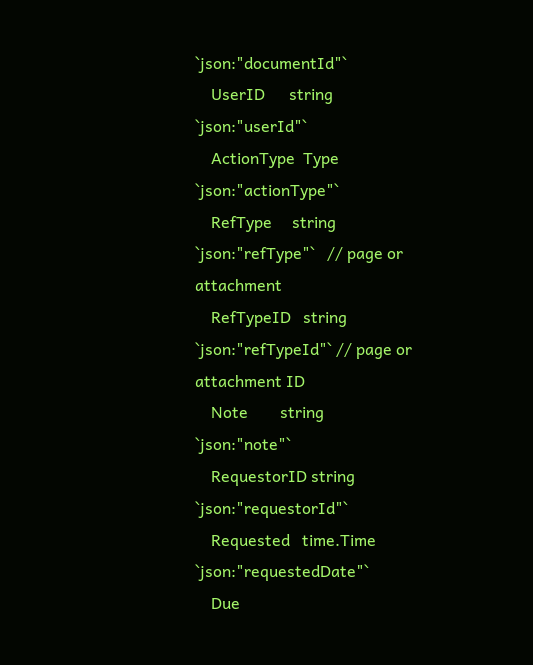`json:"documentId"`
    UserID      string            `json:"userId"`
    ActionType  Type              `json:"actionType"`
    RefType     string            `json:"refType"`   // page or attachment
    RefTypeID   string            `json:"refTypeId"` // page or attachment ID
    Note        string            `json:"note"`
    RequestorID string            `json:"requestorId"`
    Requested   time.Time         `json:"requestedDate"`
    Due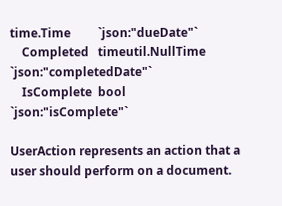time.Time         `json:"dueDate"`
    Completed   timeutil.NullTime `json:"completedDate"`
    IsComplete  bool              `json:"isComplete"`

UserAction represents an action that a user should perform on a document.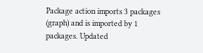Package action imports 3 packages (graph) and is imported by 1 packages. Updated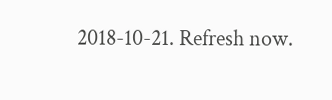2018-10-21. Refresh now.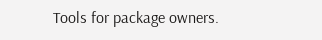Tools for package owners.